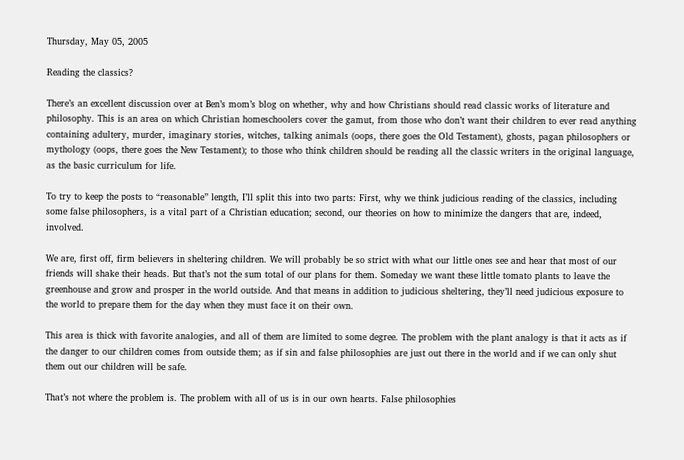Thursday, May 05, 2005

Reading the classics?

There’s an excellent discussion over at Ben’s mom’s blog on whether, why and how Christians should read classic works of literature and philosophy. This is an area on which Christian homeschoolers cover the gamut, from those who don’t want their children to ever read anything containing adultery, murder, imaginary stories, witches, talking animals (oops, there goes the Old Testament), ghosts, pagan philosophers or mythology (oops, there goes the New Testament); to those who think children should be reading all the classic writers in the original language, as the basic curriculum for life.

To try to keep the posts to “reasonable” length, I’ll split this into two parts: First, why we think judicious reading of the classics, including some false philosophers, is a vital part of a Christian education; second, our theories on how to minimize the dangers that are, indeed, involved.

We are, first off, firm believers in sheltering children. We will probably be so strict with what our little ones see and hear that most of our friends will shake their heads. But that’s not the sum total of our plans for them. Someday we want these little tomato plants to leave the greenhouse and grow and prosper in the world outside. And that means in addition to judicious sheltering, they’ll need judicious exposure to the world to prepare them for the day when they must face it on their own.

This area is thick with favorite analogies, and all of them are limited to some degree. The problem with the plant analogy is that it acts as if the danger to our children comes from outside them; as if sin and false philosophies are just out there in the world and if we can only shut them out our children will be safe.

That’s not where the problem is. The problem with all of us is in our own hearts. False philosophies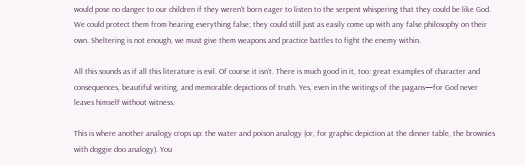would pose no danger to our children if they weren't born eager to listen to the serpent whispering that they could be like God. We could protect them from hearing everything false; they could still just as easily come up with any false philosophy on their own. Sheltering is not enough, we must give them weapons and practice battles to fight the enemy within.

All this sounds as if all this literature is evil. Of course it isn’t. There is much good in it, too: great examples of character and consequences, beautiful writing, and memorable depictions of truth. Yes, even in the writings of the pagans—for God never leaves himself without witness.

This is where another analogy crops up: the water and poison analogy (or, for graphic depiction at the dinner table, the brownies with doggie doo analogy). You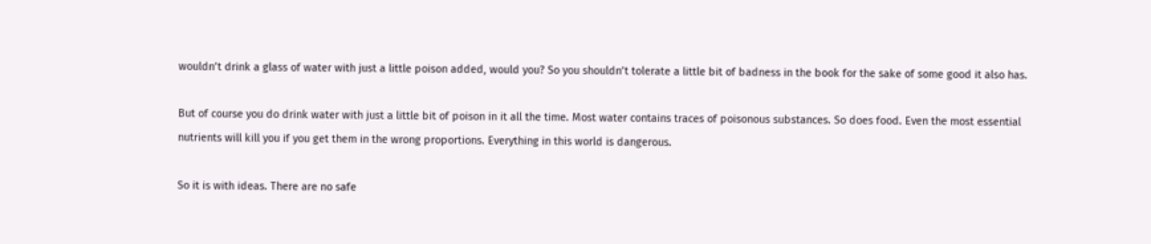wouldn’t drink a glass of water with just a little poison added, would you? So you shouldn’t tolerate a little bit of badness in the book for the sake of some good it also has.

But of course you do drink water with just a little bit of poison in it all the time. Most water contains traces of poisonous substances. So does food. Even the most essential nutrients will kill you if you get them in the wrong proportions. Everything in this world is dangerous.

So it is with ideas. There are no safe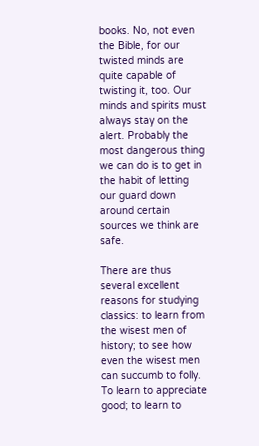books. No, not even the Bible, for our twisted minds are quite capable of twisting it, too. Our minds and spirits must always stay on the alert. Probably the most dangerous thing we can do is to get in the habit of letting our guard down around certain sources we think are safe.

There are thus several excellent reasons for studying classics: to learn from the wisest men of history; to see how even the wisest men can succumb to folly. To learn to appreciate good; to learn to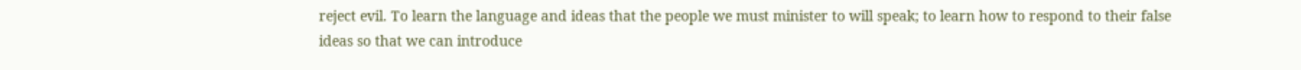reject evil. To learn the language and ideas that the people we must minister to will speak; to learn how to respond to their false ideas so that we can introduce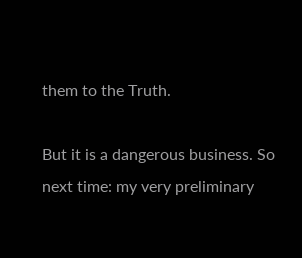them to the Truth.

But it is a dangerous business. So next time: my very preliminary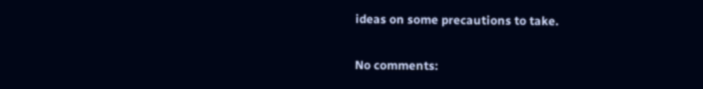ideas on some precautions to take.

No comments: